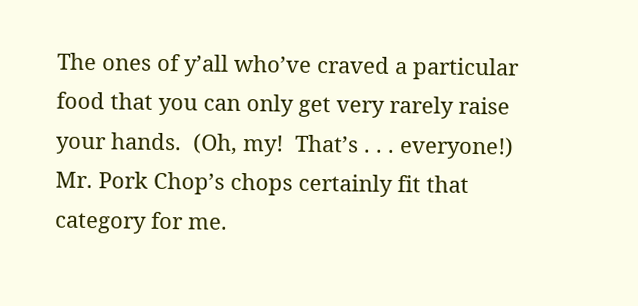The ones of y’all who’ve craved a particular food that you can only get very rarely raise your hands.  (Oh, my!  That’s . . . everyone!)
Mr. Pork Chop’s chops certainly fit that category for me.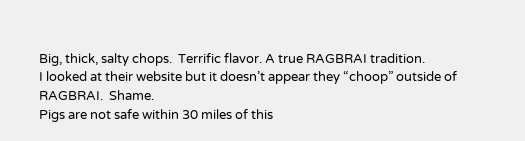Big, thick, salty chops.  Terrific flavor. A true RAGBRAI tradition.
I looked at their website but it doesn’t appear they “choop” outside of RAGBRAI.  Shame.
Pigs are not safe within 30 miles of this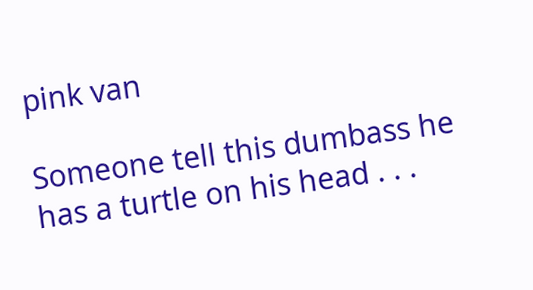pink van

Someone tell this dumbass he has a turtle on his head . . .